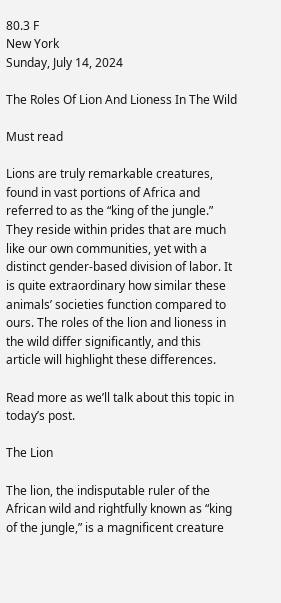80.3 F
New York
Sunday, July 14, 2024

The Roles Of Lion And Lioness In The Wild

Must read

Lions are truly remarkable creatures, found in vast portions of Africa and referred to as the “king of the jungle.” They reside within prides that are much like our own communities, yet with a distinct gender-based division of labor. It is quite extraordinary how similar these animals’ societies function compared to ours. The roles of the lion and lioness in the wild differ significantly, and this article will highlight these differences.

Read more as we’ll talk about this topic in today’s post.

The Lion

The lion, the indisputable ruler of the African wild and rightfully known as “king of the jungle,” is a magnificent creature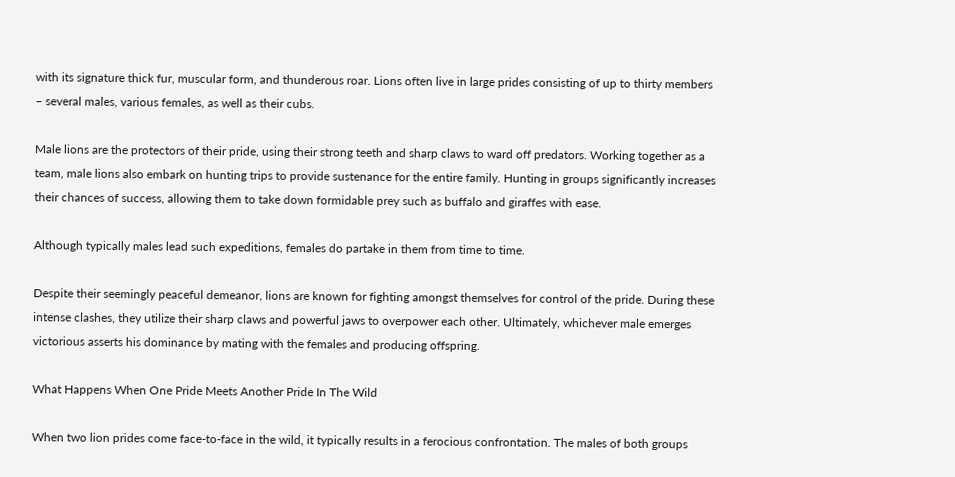with its signature thick fur, muscular form, and thunderous roar. Lions often live in large prides consisting of up to thirty members – several males, various females, as well as their cubs.

Male lions are the protectors of their pride, using their strong teeth and sharp claws to ward off predators. Working together as a team, male lions also embark on hunting trips to provide sustenance for the entire family. Hunting in groups significantly increases their chances of success, allowing them to take down formidable prey such as buffalo and giraffes with ease.

Although typically males lead such expeditions, females do partake in them from time to time.

Despite their seemingly peaceful demeanor, lions are known for fighting amongst themselves for control of the pride. During these intense clashes, they utilize their sharp claws and powerful jaws to overpower each other. Ultimately, whichever male emerges victorious asserts his dominance by mating with the females and producing offspring.

What Happens When One Pride Meets Another Pride In The Wild

When two lion prides come face-to-face in the wild, it typically results in a ferocious confrontation. The males of both groups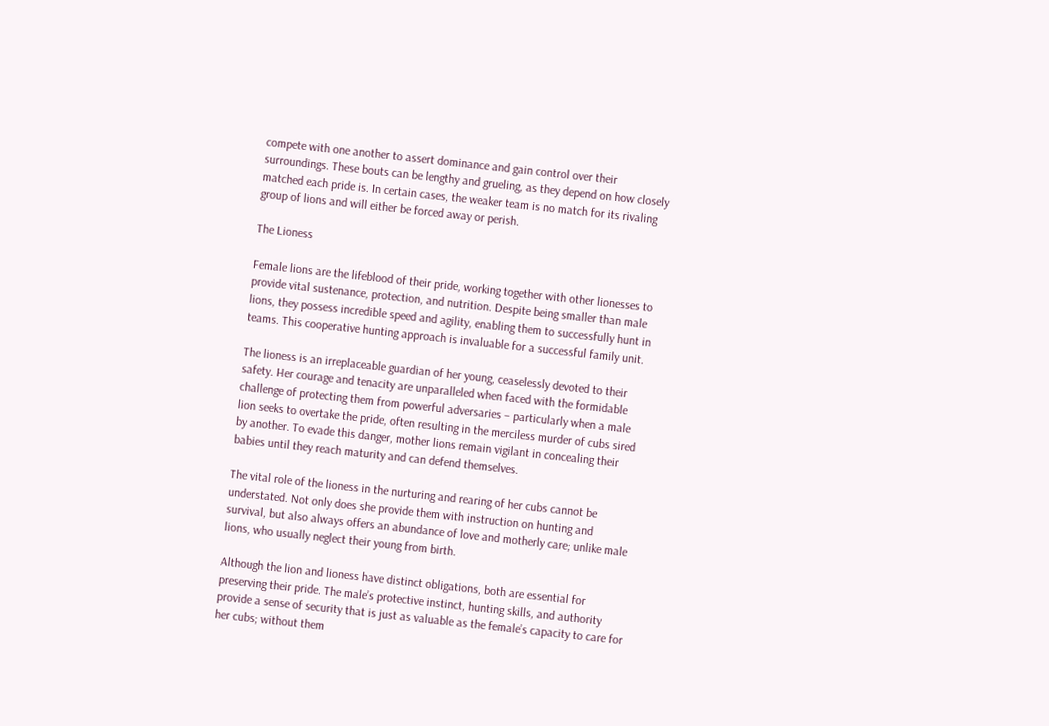compete with one another to assert dominance and gain control over their surroundings. These bouts can be lengthy and grueling, as they depend on how closely matched each pride is. In certain cases, the weaker team is no match for its rivaling group of lions and will either be forced away or perish.

The Lioness

Female lions are the lifeblood of their pride, working together with other lionesses to provide vital sustenance, protection, and nutrition. Despite being smaller than male lions, they possess incredible speed and agility, enabling them to successfully hunt in teams. This cooperative hunting approach is invaluable for a successful family unit.

The lioness is an irreplaceable guardian of her young, ceaselessly devoted to their safety. Her courage and tenacity are unparalleled when faced with the formidable challenge of protecting them from powerful adversaries – particularly when a male lion seeks to overtake the pride, often resulting in the merciless murder of cubs sired by another. To evade this danger, mother lions remain vigilant in concealing their babies until they reach maturity and can defend themselves.

The vital role of the lioness in the nurturing and rearing of her cubs cannot be understated. Not only does she provide them with instruction on hunting and survival, but also always offers an abundance of love and motherly care; unlike male lions, who usually neglect their young from birth.

Although the lion and lioness have distinct obligations, both are essential for preserving their pride. The male’s protective instinct, hunting skills, and authority provide a sense of security that is just as valuable as the female’s capacity to care for her cubs; without them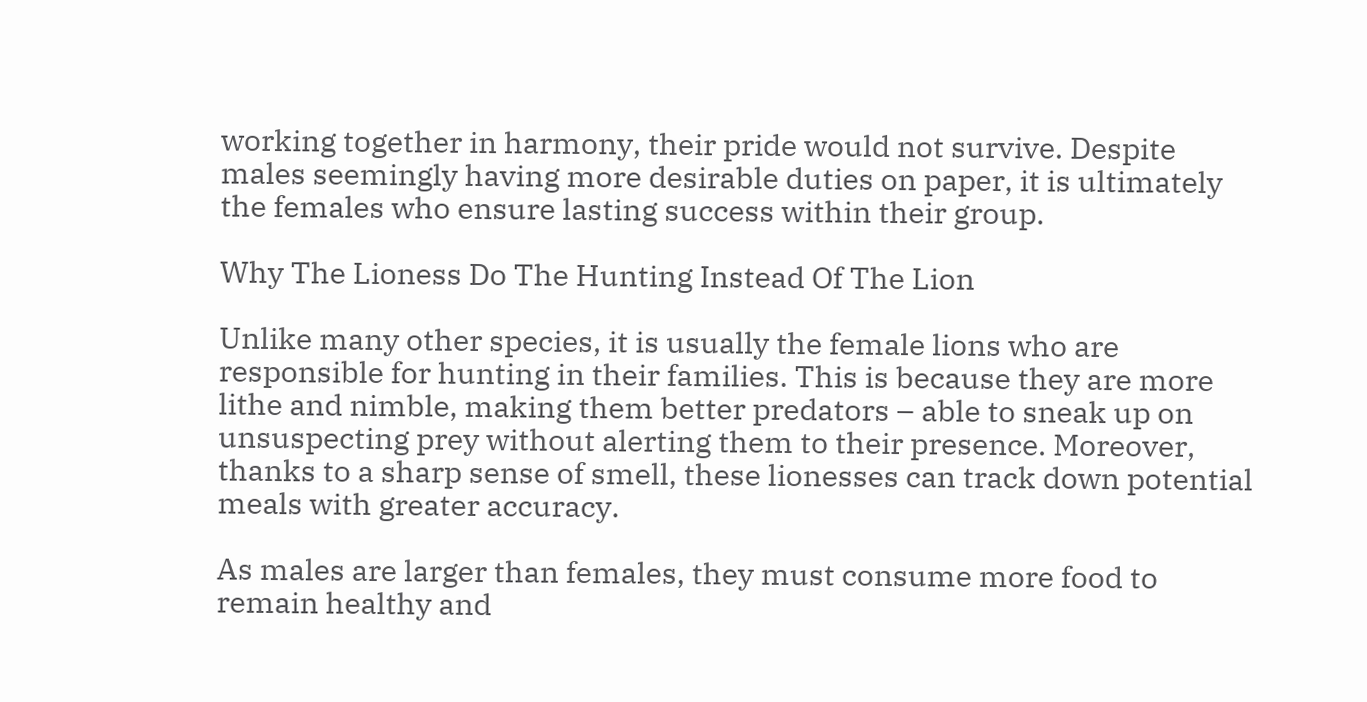working together in harmony, their pride would not survive. Despite males seemingly having more desirable duties on paper, it is ultimately the females who ensure lasting success within their group.

Why The Lioness Do The Hunting Instead Of The Lion

Unlike many other species, it is usually the female lions who are responsible for hunting in their families. This is because they are more lithe and nimble, making them better predators – able to sneak up on unsuspecting prey without alerting them to their presence. Moreover, thanks to a sharp sense of smell, these lionesses can track down potential meals with greater accuracy.

As males are larger than females, they must consume more food to remain healthy and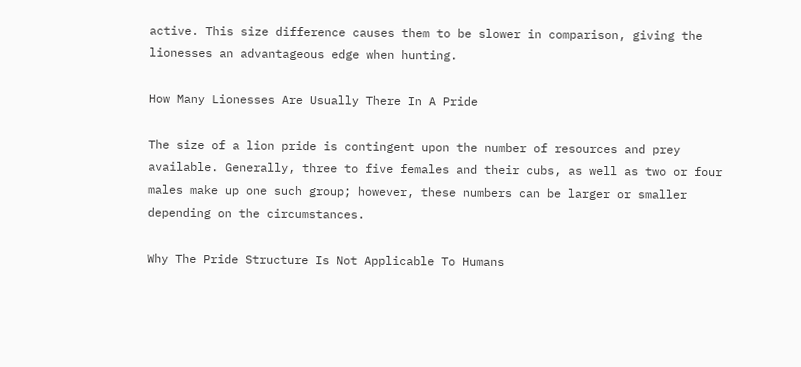active. This size difference causes them to be slower in comparison, giving the lionesses an advantageous edge when hunting.

How Many Lionesses Are Usually There In A Pride

The size of a lion pride is contingent upon the number of resources and prey available. Generally, three to five females and their cubs, as well as two or four males make up one such group; however, these numbers can be larger or smaller depending on the circumstances.

Why The Pride Structure Is Not Applicable To Humans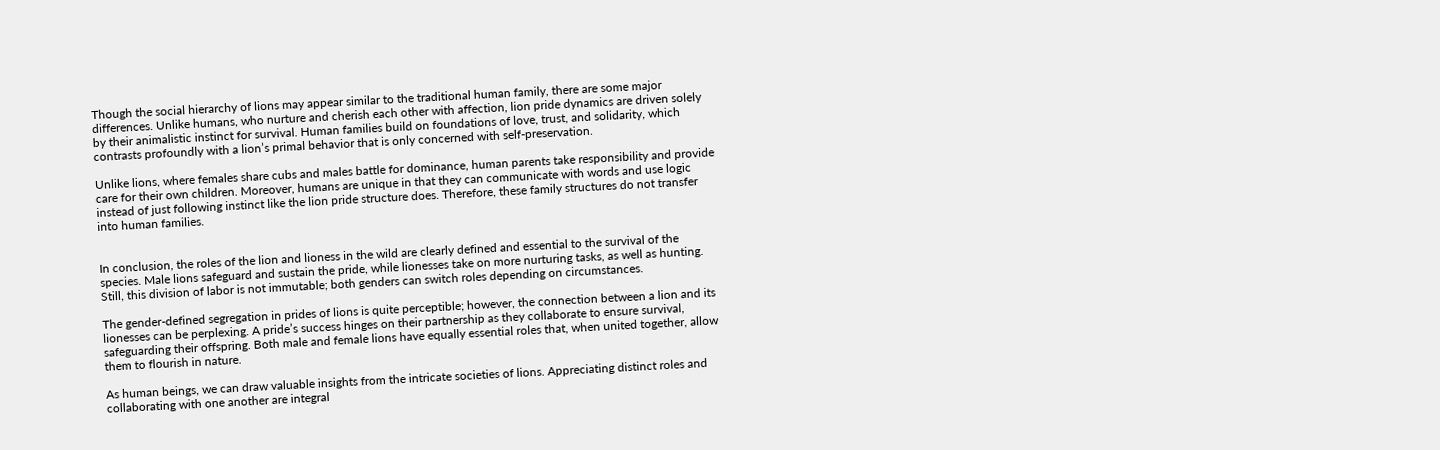Though the social hierarchy of lions may appear similar to the traditional human family, there are some major differences. Unlike humans, who nurture and cherish each other with affection, lion pride dynamics are driven solely by their animalistic instinct for survival. Human families build on foundations of love, trust, and solidarity, which contrasts profoundly with a lion’s primal behavior that is only concerned with self-preservation.

Unlike lions, where females share cubs and males battle for dominance, human parents take responsibility and provide care for their own children. Moreover, humans are unique in that they can communicate with words and use logic instead of just following instinct like the lion pride structure does. Therefore, these family structures do not transfer into human families.


In conclusion, the roles of the lion and lioness in the wild are clearly defined and essential to the survival of the species. Male lions safeguard and sustain the pride, while lionesses take on more nurturing tasks, as well as hunting. Still, this division of labor is not immutable; both genders can switch roles depending on circumstances.

The gender-defined segregation in prides of lions is quite perceptible; however, the connection between a lion and its lionesses can be perplexing. A pride’s success hinges on their partnership as they collaborate to ensure survival, safeguarding their offspring. Both male and female lions have equally essential roles that, when united together, allow them to flourish in nature.

As human beings, we can draw valuable insights from the intricate societies of lions. Appreciating distinct roles and collaborating with one another are integral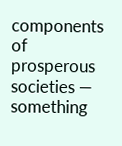components of prosperous societies — something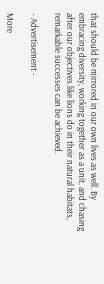that should be mirrored in our own lives as well. By embracing diversity, working together as a unit, and chasing after our objectives like lions do in their natural habitats, remarkable successes can be achieved.

- Advertisement -

More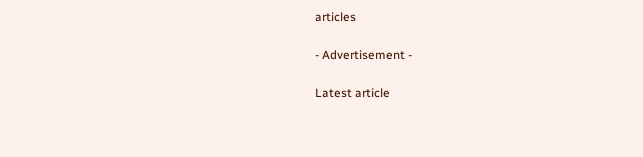articles

- Advertisement -

Latest article